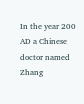In the year 200 AD a Chinese doctor named Zhang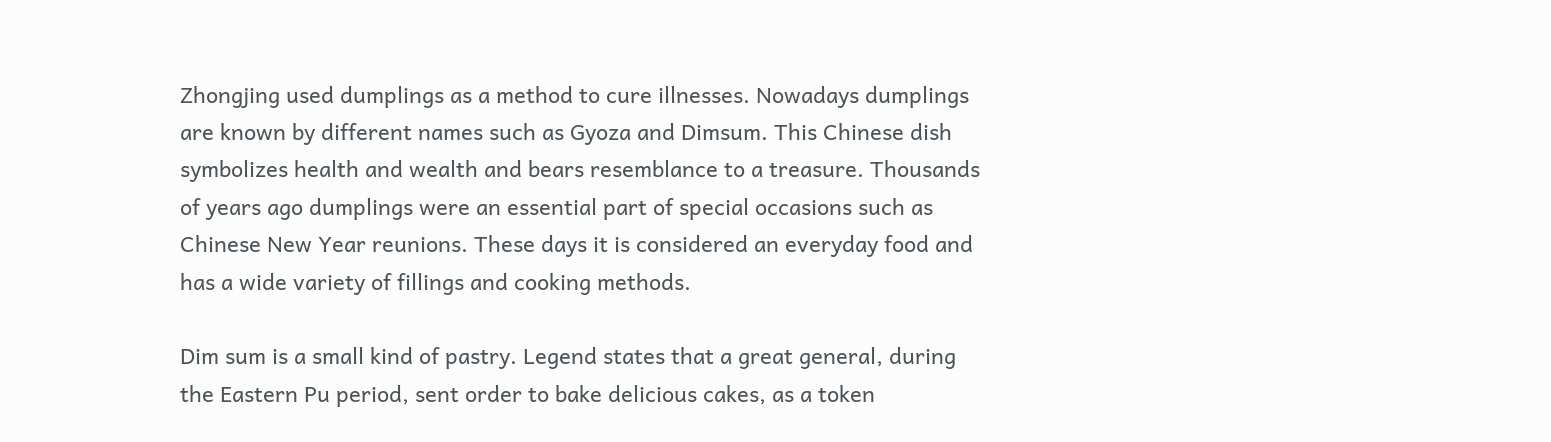Zhongjing used dumplings as a method to cure illnesses. Nowadays dumplings are known by different names such as Gyoza and Dimsum. This Chinese dish symbolizes health and wealth and bears resemblance to a treasure. Thousands of years ago dumplings were an essential part of special occasions such as Chinese New Year reunions. These days it is considered an everyday food and has a wide variety of fillings and cooking methods.

Dim sum is a small kind of pastry. Legend states that a great general, during the Eastern Pu period, sent order to bake delicious cakes, as a token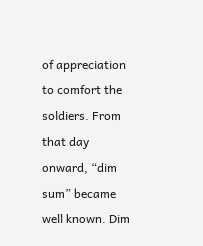of appreciation to comfort the soldiers. From that day onward, “dim sum” became well known. Dim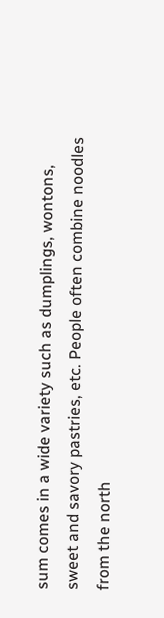sum comes in a wide variety such as dumplings, wontons, sweet and savory pastries, etc. People often combine noodles from the north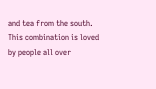and tea from the south. This combination is loved by people all over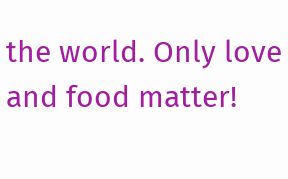the world. Only love and food matter!